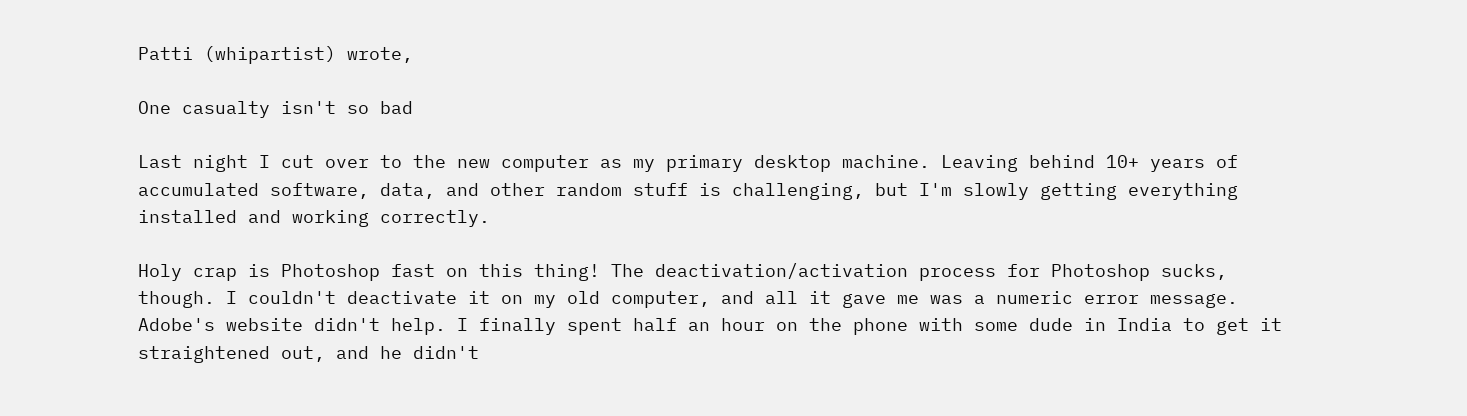Patti (whipartist) wrote,

One casualty isn't so bad

Last night I cut over to the new computer as my primary desktop machine. Leaving behind 10+ years of accumulated software, data, and other random stuff is challenging, but I'm slowly getting everything installed and working correctly.

Holy crap is Photoshop fast on this thing! The deactivation/activation process for Photoshop sucks, though. I couldn't deactivate it on my old computer, and all it gave me was a numeric error message. Adobe's website didn't help. I finally spent half an hour on the phone with some dude in India to get it straightened out, and he didn't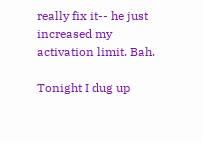really fix it-- he just increased my activation limit. Bah.

Tonight I dug up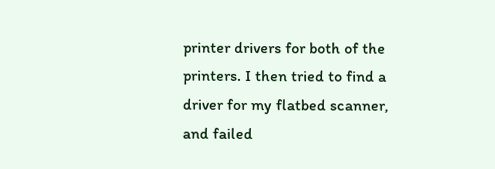printer drivers for both of the printers. I then tried to find a driver for my flatbed scanner, and failed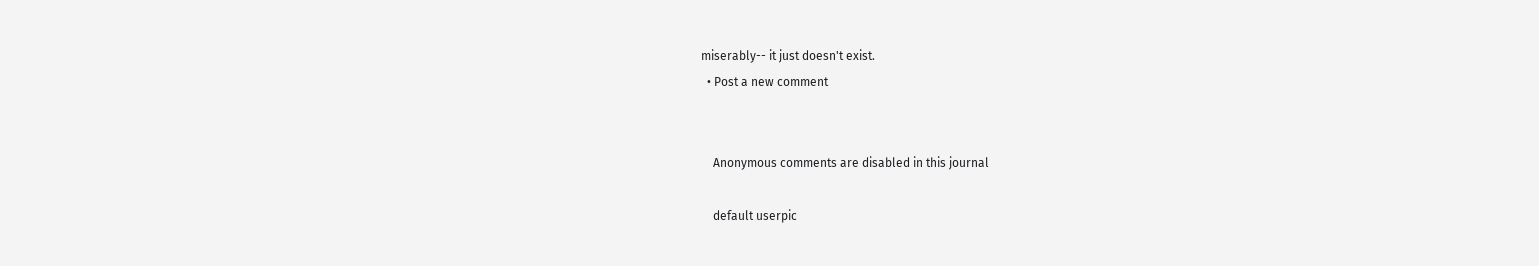miserably-- it just doesn't exist.
  • Post a new comment


    Anonymous comments are disabled in this journal

    default userpic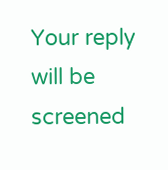Your reply will be screened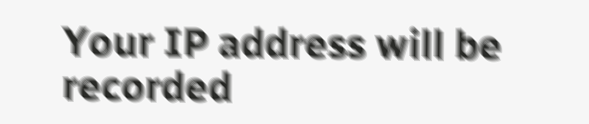Your IP address will be recorded